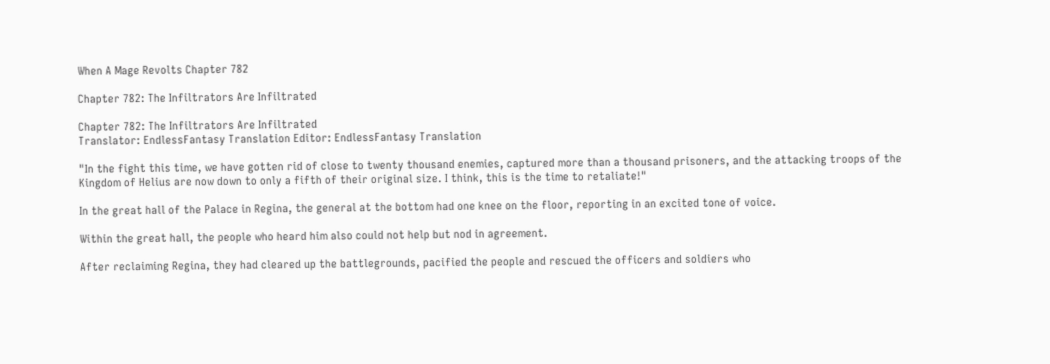When A Mage Revolts Chapter 782

Chapter 782: The Infiltrators Are Infiltrated

Chapter 782: The Infiltrators Are Infiltrated
Translator: EndlessFantasy Translation Editor: EndlessFantasy Translation

"In the fight this time, we have gotten rid of close to twenty thousand enemies, captured more than a thousand prisoners, and the attacking troops of the Kingdom of Helius are now down to only a fifth of their original size. I think, this is the time to retaliate!"

In the great hall of the Palace in Regina, the general at the bottom had one knee on the floor, reporting in an excited tone of voice.

Within the great hall, the people who heard him also could not help but nod in agreement.

After reclaiming Regina, they had cleared up the battlegrounds, pacified the people and rescued the officers and soldiers who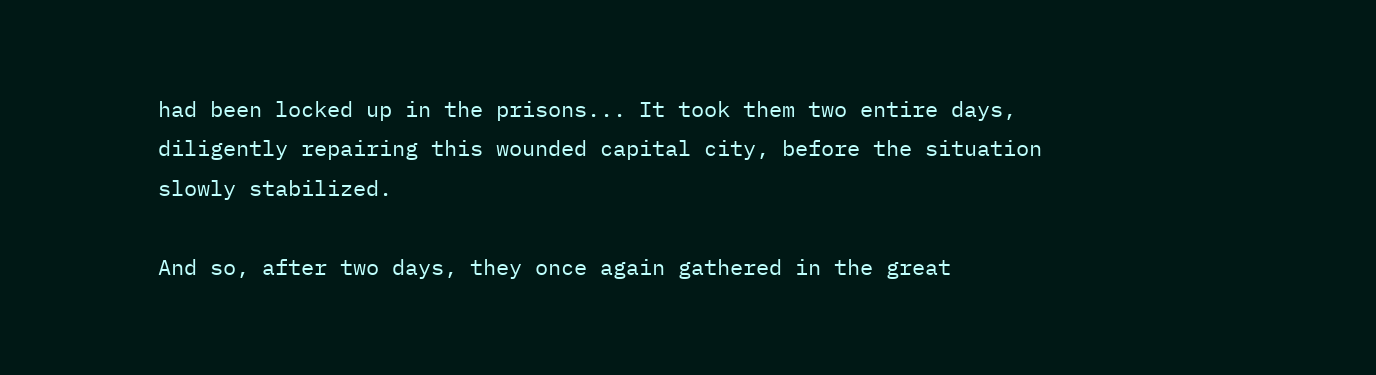had been locked up in the prisons... It took them two entire days, diligently repairing this wounded capital city, before the situation slowly stabilized.

And so, after two days, they once again gathered in the great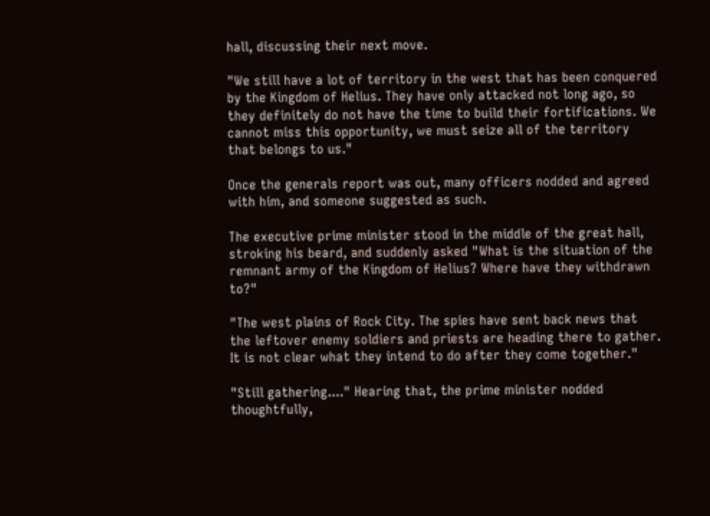hall, discussing their next move.

"We still have a lot of territory in the west that has been conquered by the Kingdom of Helius. They have only attacked not long ago, so they definitely do not have the time to build their fortifications. We cannot miss this opportunity, we must seize all of the territory that belongs to us."

Once the generals report was out, many officers nodded and agreed with him, and someone suggested as such.

The executive prime minister stood in the middle of the great hall, stroking his beard, and suddenly asked "What is the situation of the remnant army of the Kingdom of Helius? Where have they withdrawn to?"

"The west plains of Rock City. The spies have sent back news that the leftover enemy soldiers and priests are heading there to gather. It is not clear what they intend to do after they come together."

"Still gathering...." Hearing that, the prime minister nodded thoughtfully,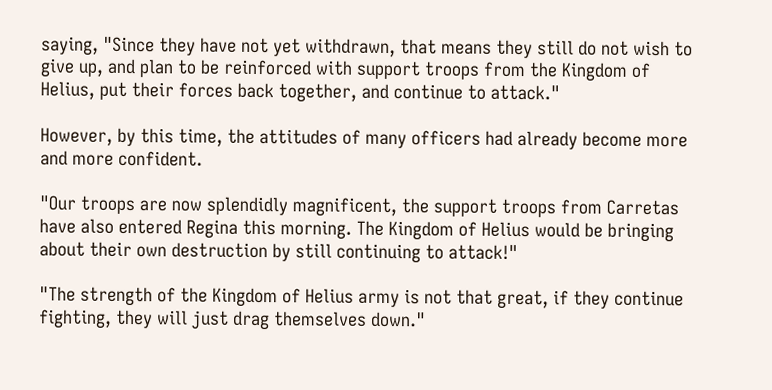saying, "Since they have not yet withdrawn, that means they still do not wish to give up, and plan to be reinforced with support troops from the Kingdom of Helius, put their forces back together, and continue to attack."

However, by this time, the attitudes of many officers had already become more and more confident.

"Our troops are now splendidly magnificent, the support troops from Carretas have also entered Regina this morning. The Kingdom of Helius would be bringing about their own destruction by still continuing to attack!"

"The strength of the Kingdom of Helius army is not that great, if they continue fighting, they will just drag themselves down."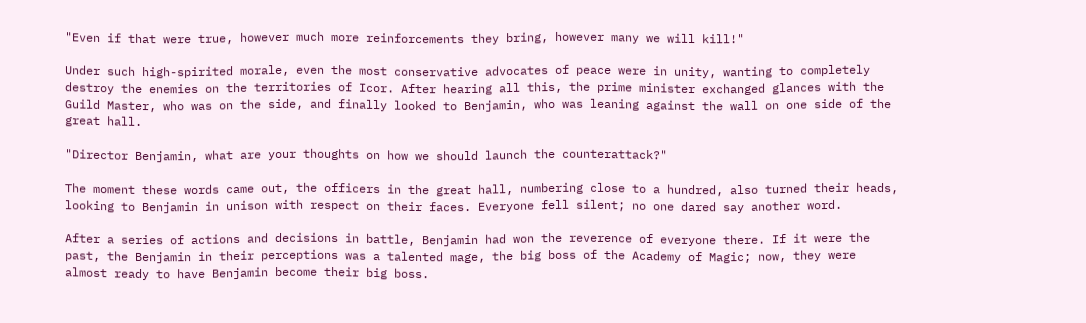"Even if that were true, however much more reinforcements they bring, however many we will kill!"

Under such high-spirited morale, even the most conservative advocates of peace were in unity, wanting to completely destroy the enemies on the territories of Icor. After hearing all this, the prime minister exchanged glances with the Guild Master, who was on the side, and finally looked to Benjamin, who was leaning against the wall on one side of the great hall.

"Director Benjamin, what are your thoughts on how we should launch the counterattack?"

The moment these words came out, the officers in the great hall, numbering close to a hundred, also turned their heads, looking to Benjamin in unison with respect on their faces. Everyone fell silent; no one dared say another word.

After a series of actions and decisions in battle, Benjamin had won the reverence of everyone there. If it were the past, the Benjamin in their perceptions was a talented mage, the big boss of the Academy of Magic; now, they were almost ready to have Benjamin become their big boss.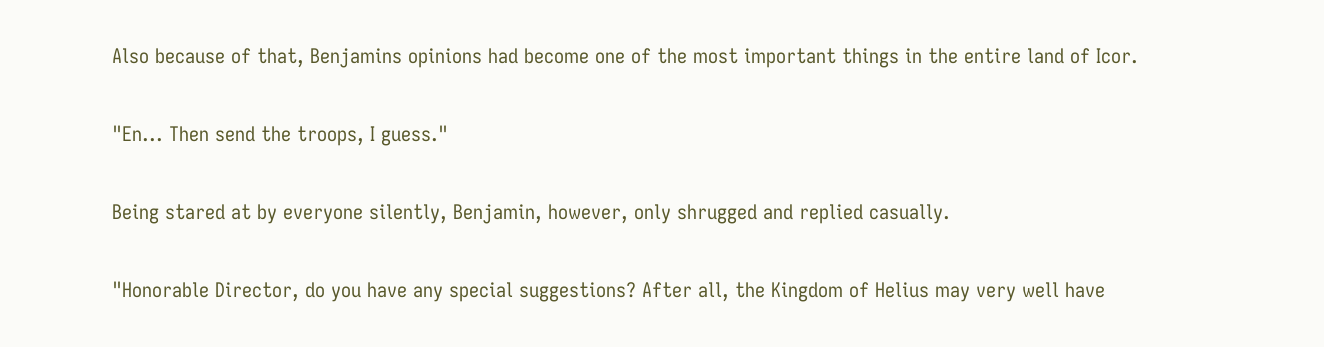Also because of that, Benjamins opinions had become one of the most important things in the entire land of Icor.

"En... Then send the troops, I guess."

Being stared at by everyone silently, Benjamin, however, only shrugged and replied casually.

"Honorable Director, do you have any special suggestions? After all, the Kingdom of Helius may very well have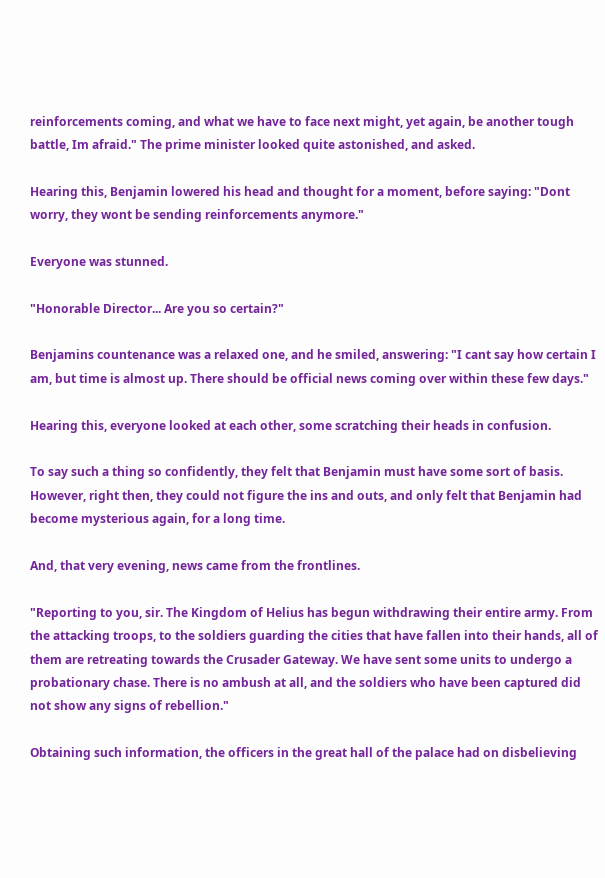reinforcements coming, and what we have to face next might, yet again, be another tough battle, Im afraid." The prime minister looked quite astonished, and asked.

Hearing this, Benjamin lowered his head and thought for a moment, before saying: "Dont worry, they wont be sending reinforcements anymore."

Everyone was stunned.

"Honorable Director... Are you so certain?"

Benjamins countenance was a relaxed one, and he smiled, answering: "I cant say how certain I am, but time is almost up. There should be official news coming over within these few days."

Hearing this, everyone looked at each other, some scratching their heads in confusion.

To say such a thing so confidently, they felt that Benjamin must have some sort of basis. However, right then, they could not figure the ins and outs, and only felt that Benjamin had become mysterious again, for a long time.

And, that very evening, news came from the frontlines.

"Reporting to you, sir. The Kingdom of Helius has begun withdrawing their entire army. From the attacking troops, to the soldiers guarding the cities that have fallen into their hands, all of them are retreating towards the Crusader Gateway. We have sent some units to undergo a probationary chase. There is no ambush at all, and the soldiers who have been captured did not show any signs of rebellion."

Obtaining such information, the officers in the great hall of the palace had on disbelieving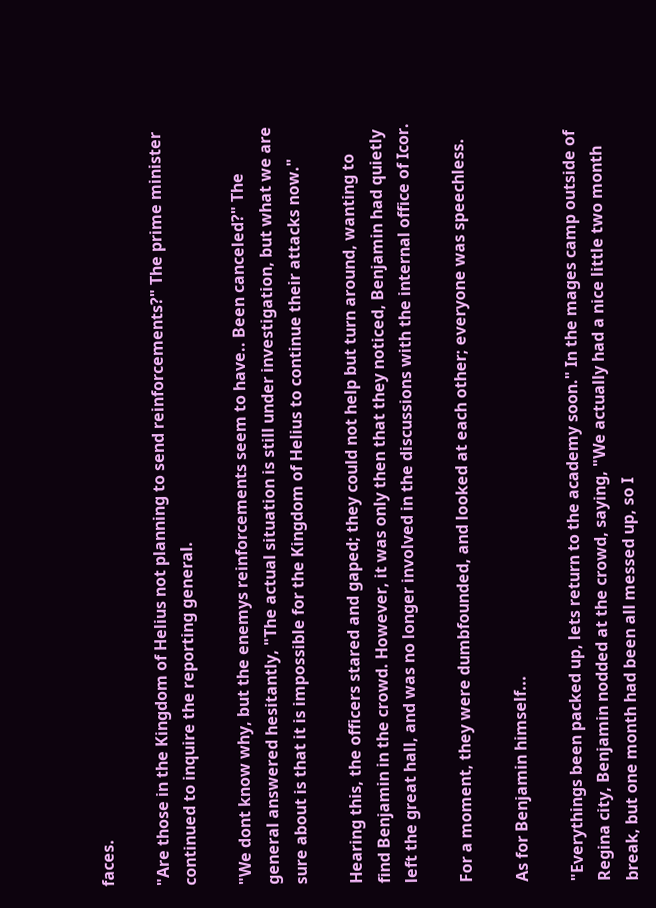faces.

"Are those in the Kingdom of Helius not planning to send reinforcements?" The prime minister continued to inquire the reporting general.

"We dont know why, but the enemys reinforcements seem to have.. Been canceled?" The general answered hesitantly, "The actual situation is still under investigation, but what we are sure about is that it is impossible for the Kingdom of Helius to continue their attacks now."

Hearing this, the officers stared and gaped; they could not help but turn around, wanting to find Benjamin in the crowd. However, it was only then that they noticed, Benjamin had quietly left the great hall, and was no longer involved in the discussions with the internal office of Icor.

For a moment, they were dumbfounded, and looked at each other; everyone was speechless.

As for Benjamin himself...

"Everythings been packed up, lets return to the academy soon." In the mages camp outside of Regina city, Benjamin nodded at the crowd, saying, "We actually had a nice little two month break, but one month had been all messed up, so I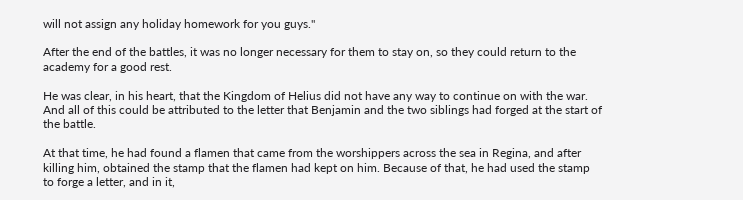will not assign any holiday homework for you guys."

After the end of the battles, it was no longer necessary for them to stay on, so they could return to the academy for a good rest.

He was clear, in his heart, that the Kingdom of Helius did not have any way to continue on with the war. And all of this could be attributed to the letter that Benjamin and the two siblings had forged at the start of the battle.

At that time, he had found a flamen that came from the worshippers across the sea in Regina, and after killing him, obtained the stamp that the flamen had kept on him. Because of that, he had used the stamp to forge a letter, and in it,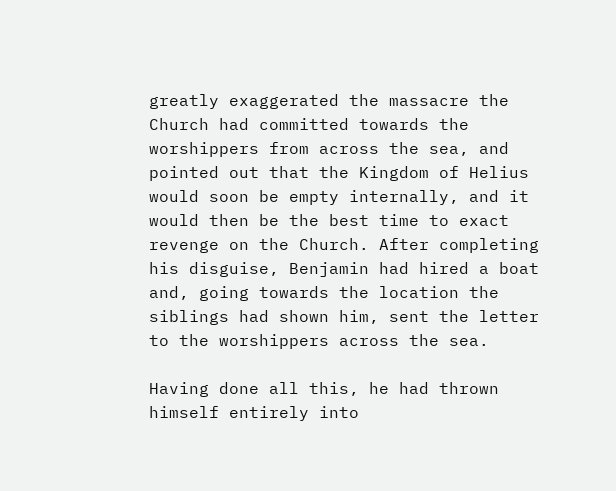greatly exaggerated the massacre the Church had committed towards the worshippers from across the sea, and pointed out that the Kingdom of Helius would soon be empty internally, and it would then be the best time to exact revenge on the Church. After completing his disguise, Benjamin had hired a boat and, going towards the location the siblings had shown him, sent the letter to the worshippers across the sea.

Having done all this, he had thrown himself entirely into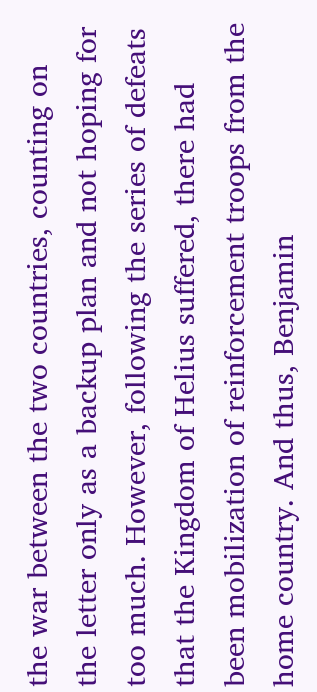the war between the two countries, counting on the letter only as a backup plan and not hoping for too much. However, following the series of defeats that the Kingdom of Helius suffered, there had been mobilization of reinforcement troops from the home country. And thus, Benjamin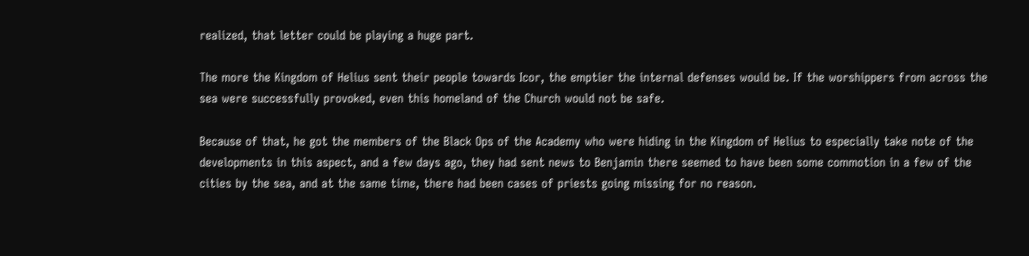realized, that letter could be playing a huge part.

The more the Kingdom of Helius sent their people towards Icor, the emptier the internal defenses would be. If the worshippers from across the sea were successfully provoked, even this homeland of the Church would not be safe.

Because of that, he got the members of the Black Ops of the Academy who were hiding in the Kingdom of Helius to especially take note of the developments in this aspect, and a few days ago, they had sent news to Benjamin there seemed to have been some commotion in a few of the cities by the sea, and at the same time, there had been cases of priests going missing for no reason.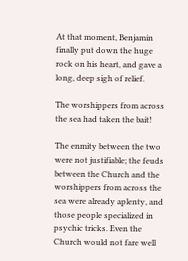At that moment, Benjamin finally put down the huge rock on his heart, and gave a long, deep sigh of relief.

The worshippers from across the sea had taken the bait!

The enmity between the two were not justifiable; the feuds between the Church and the worshippers from across the sea were already aplenty, and those people specialized in psychic tricks. Even the Church would not fare well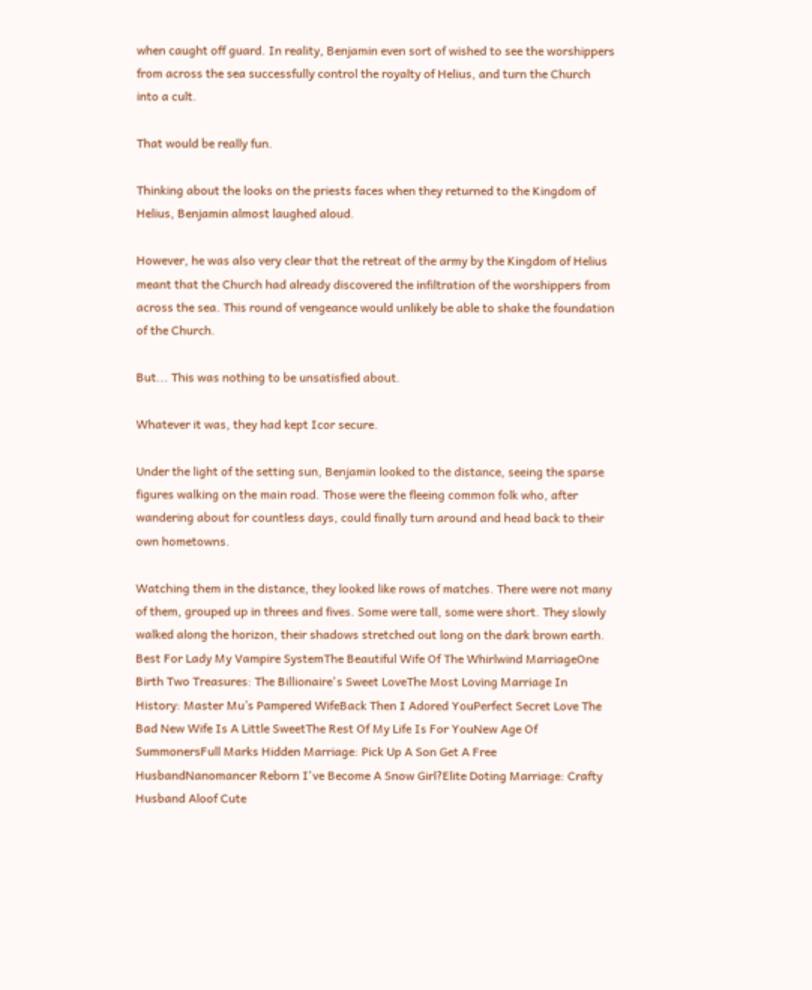when caught off guard. In reality, Benjamin even sort of wished to see the worshippers from across the sea successfully control the royalty of Helius, and turn the Church into a cult.

That would be really fun.

Thinking about the looks on the priests faces when they returned to the Kingdom of Helius, Benjamin almost laughed aloud.

However, he was also very clear that the retreat of the army by the Kingdom of Helius meant that the Church had already discovered the infiltration of the worshippers from across the sea. This round of vengeance would unlikely be able to shake the foundation of the Church.

But... This was nothing to be unsatisfied about.

Whatever it was, they had kept Icor secure.

Under the light of the setting sun, Benjamin looked to the distance, seeing the sparse figures walking on the main road. Those were the fleeing common folk who, after wandering about for countless days, could finally turn around and head back to their own hometowns.

Watching them in the distance, they looked like rows of matches. There were not many of them, grouped up in threes and fives. Some were tall, some were short. They slowly walked along the horizon, their shadows stretched out long on the dark brown earth.
Best For Lady My Vampire SystemThe Beautiful Wife Of The Whirlwind MarriageOne Birth Two Treasures: The Billionaire's Sweet LoveThe Most Loving Marriage In History: Master Mu’s Pampered WifeBack Then I Adored YouPerfect Secret Love The Bad New Wife Is A Little SweetThe Rest Of My Life Is For YouNew Age Of SummonersFull Marks Hidden Marriage: Pick Up A Son Get A Free HusbandNanomancer Reborn I've Become A Snow Girl?Elite Doting Marriage: Crafty Husband Aloof Cute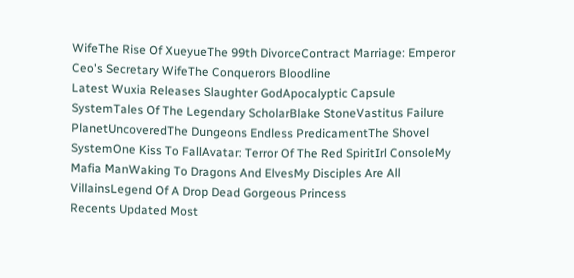WifeThe Rise Of XueyueThe 99th DivorceContract Marriage: Emperor Ceo's Secretary WifeThe Conquerors Bloodline
Latest Wuxia Releases Slaughter GodApocalyptic Capsule SystemTales Of The Legendary ScholarBlake StoneVastitus Failure PlanetUncoveredThe Dungeons Endless PredicamentThe Shovel SystemOne Kiss To FallAvatar: Terror Of The Red SpiritIrl ConsoleMy Mafia ManWaking To Dragons And ElvesMy Disciples Are All VillainsLegend Of A Drop Dead Gorgeous Princess
Recents Updated Most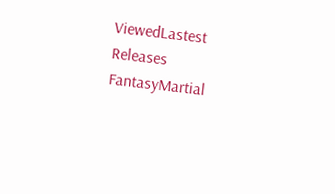ViewedLastest Releases
FantasyMartial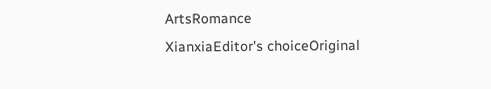ArtsRomance
XianxiaEditor's choiceOriginal